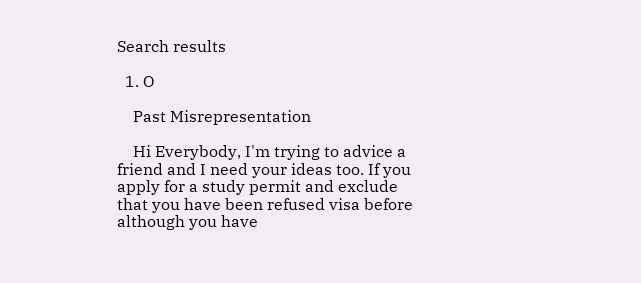Search results

  1. O

    Past Misrepresentation

    Hi Everybody, I'm trying to advice a friend and I need your ideas too. If you apply for a study permit and exclude that you have been refused visa before although you have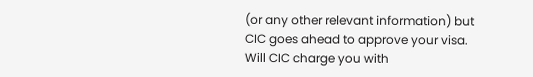(or any other relevant information) but CIC goes ahead to approve your visa. Will CIC charge you with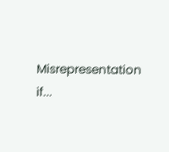Misrepresentation if...